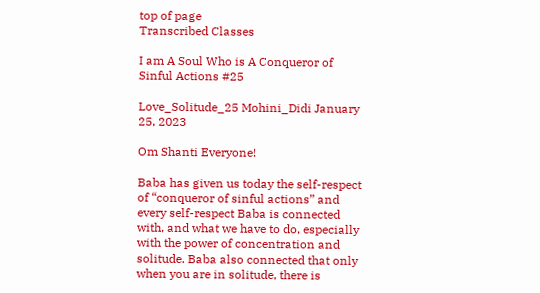top of page
Transcribed Classes

I am A Soul Who is A Conqueror of Sinful Actions #25

Love_Solitude_25 Mohini_Didi January 25, 2023

Om Shanti Everyone!

Baba has given us today the self-respect of “conqueror of sinful actions” and every self-respect Baba is connected with, and what we have to do, especially with the power of concentration and solitude. Baba also connected that only when you are in solitude, there is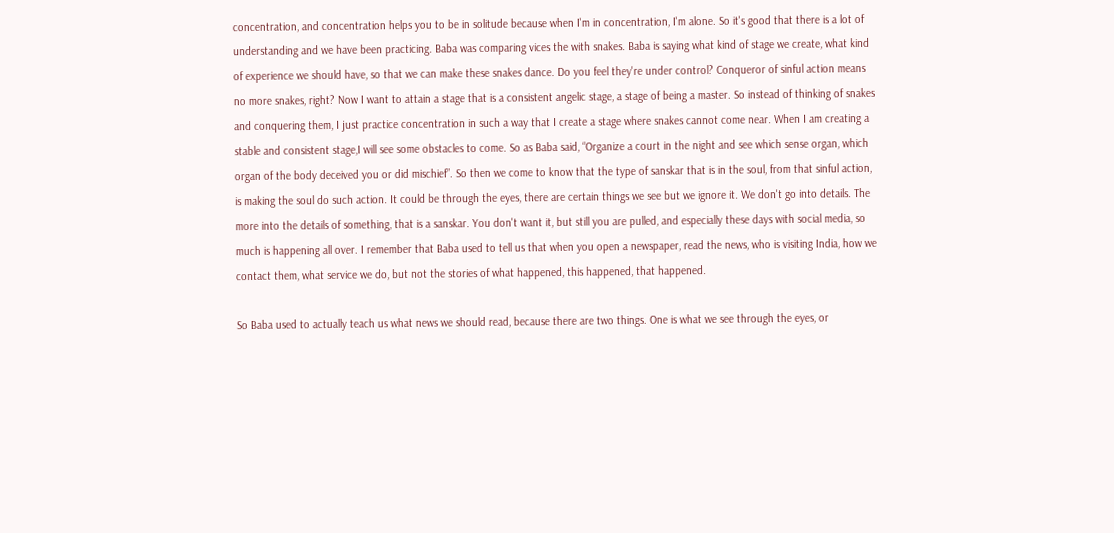concentration, and concentration helps you to be in solitude because when I'm in concentration, I'm alone. So it's good that there is a lot of understanding and we have been practicing. Baba was comparing vices the with snakes. Baba is saying what kind of stage we create, what kind of experience we should have, so that we can make these snakes dance. Do you feel they're under control? Conqueror of sinful action means no more snakes, right? Now I want to attain a stage that is a consistent angelic stage, a stage of being a master. So instead of thinking of snakes and conquering them, I just practice concentration in such a way that I create a stage where snakes cannot come near. When I am creating a stable and consistent stage,I will see some obstacles to come. So as Baba said, “Organize a court in the night and see which sense organ, which organ of the body deceived you or did mischief”. So then we come to know that the type of sanskar that is in the soul, from that sinful action, is making the soul do such action. It could be through the eyes, there are certain things we see but we ignore it. We don't go into details. The more into the details of something, that is a sanskar. You don't want it, but still you are pulled, and especially these days with social media, so much is happening all over. I remember that Baba used to tell us that when you open a newspaper, read the news, who is visiting India, how we contact them, what service we do, but not the stories of what happened, this happened, that happened.

So Baba used to actually teach us what news we should read, because there are two things. One is what we see through the eyes, or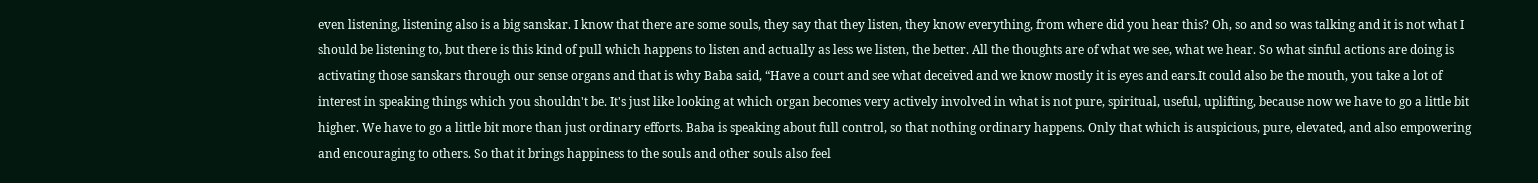even listening, listening also is a big sanskar. I know that there are some souls, they say that they listen, they know everything, from where did you hear this? Oh, so and so was talking and it is not what I should be listening to, but there is this kind of pull which happens to listen and actually as less we listen, the better. All the thoughts are of what we see, what we hear. So what sinful actions are doing is activating those sanskars through our sense organs and that is why Baba said, “Have a court and see what deceived and we know mostly it is eyes and ears.It could also be the mouth, you take a lot of interest in speaking things which you shouldn't be. It's just like looking at which organ becomes very actively involved in what is not pure, spiritual, useful, uplifting, because now we have to go a little bit higher. We have to go a little bit more than just ordinary efforts. Baba is speaking about full control, so that nothing ordinary happens. Only that which is auspicious, pure, elevated, and also empowering and encouraging to others. So that it brings happiness to the souls and other souls also feel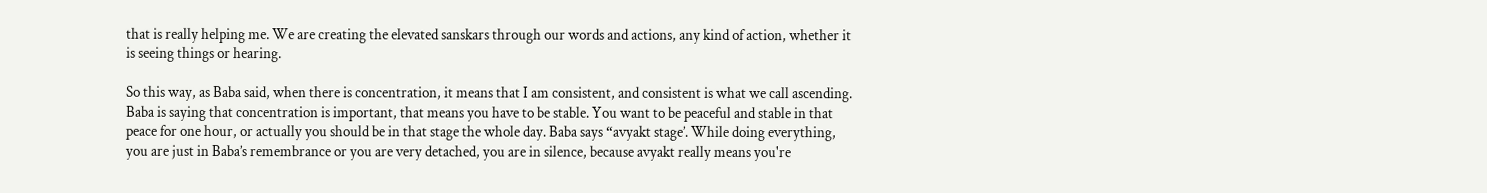that is really helping me. We are creating the elevated sanskars through our words and actions, any kind of action, whether it is seeing things or hearing.

So this way, as Baba said, when there is concentration, it means that I am consistent, and consistent is what we call ascending. Baba is saying that concentration is important, that means you have to be stable. You want to be peaceful and stable in that peace for one hour, or actually you should be in that stage the whole day. Baba says “avyakt stage’. While doing everything, you are just in Baba’s remembrance or you are very detached, you are in silence, because avyakt really means you're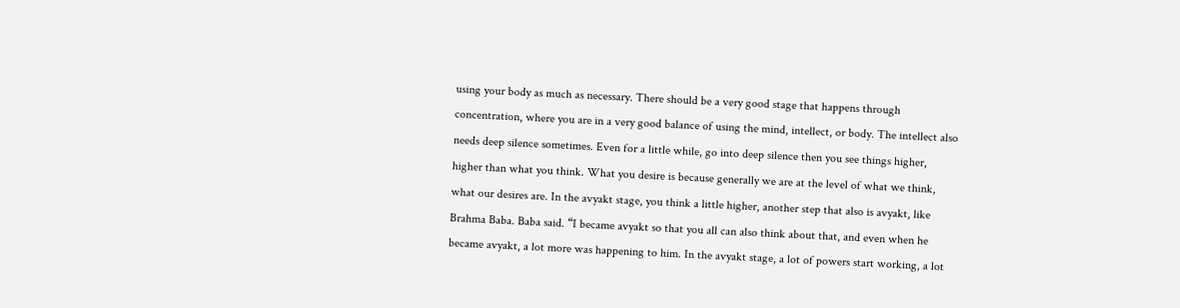using your body as much as necessary. There should be a very good stage that happens through concentration, where you are in a very good balance of using the mind, intellect, or body. The intellect also needs deep silence sometimes. Even for a little while, go into deep silence then you see things higher, higher than what you think. What you desire is because generally we are at the level of what we think, what our desires are. In the avyakt stage, you think a little higher, another step that also is avyakt, like Brahma Baba. Baba said. “I became avyakt so that you all can also think about that, and even when he became avyakt, a lot more was happening to him. In the avyakt stage, a lot of powers start working, a lot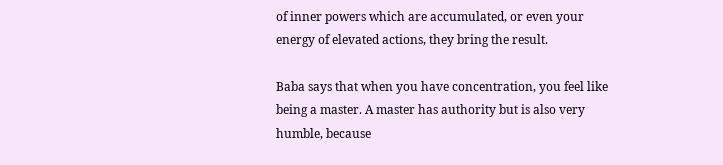of inner powers which are accumulated, or even your energy of elevated actions, they bring the result.

Baba says that when you have concentration, you feel like being a master. A master has authority but is also very humble, because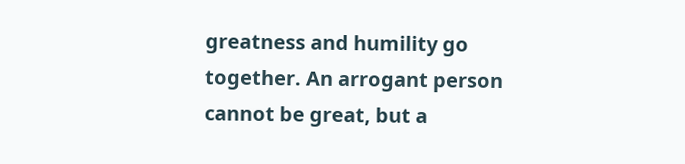greatness and humility go together. An arrogant person cannot be great, but a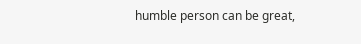humble person can be great,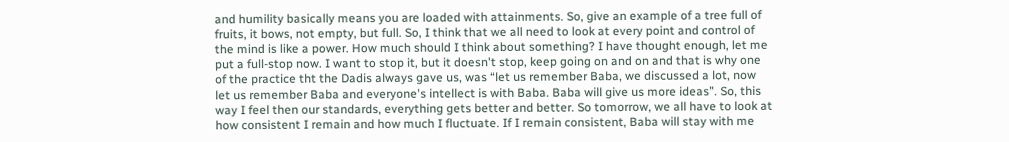and humility basically means you are loaded with attainments. So, give an example of a tree full of fruits, it bows, not empty, but full. So, I think that we all need to look at every point and control of the mind is like a power. How much should I think about something? I have thought enough, let me put a full-stop now. I want to stop it, but it doesn't stop, keep going on and on and that is why one of the practice tht the Dadis always gave us, was “let us remember Baba, we discussed a lot, now let us remember Baba and everyone's intellect is with Baba. Baba will give us more ideas”. So, this way I feel then our standards, everything gets better and better. So tomorrow, we all have to look at how consistent I remain and how much I fluctuate. If I remain consistent, Baba will stay with me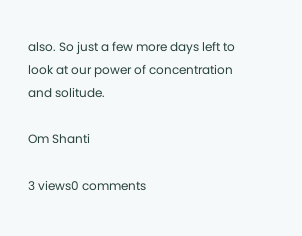also. So just a few more days left to look at our power of concentration and solitude.

Om Shanti

3 views0 comments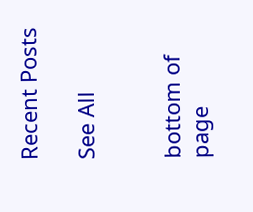Recent Posts

See All


bottom of page